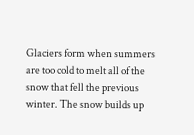Glaciers form when summers are too cold to melt all of the snow that fell the previous winter. The snow builds up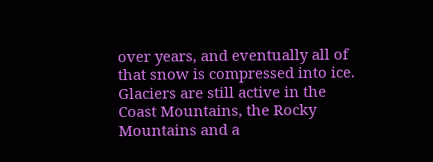over years, and eventually all of that snow is compressed into ice. Glaciers are still active in the Coast Mountains, the Rocky Mountains and a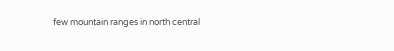few mountain ranges in north central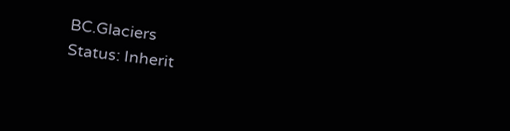BC.Glaciers
Status: Inherit